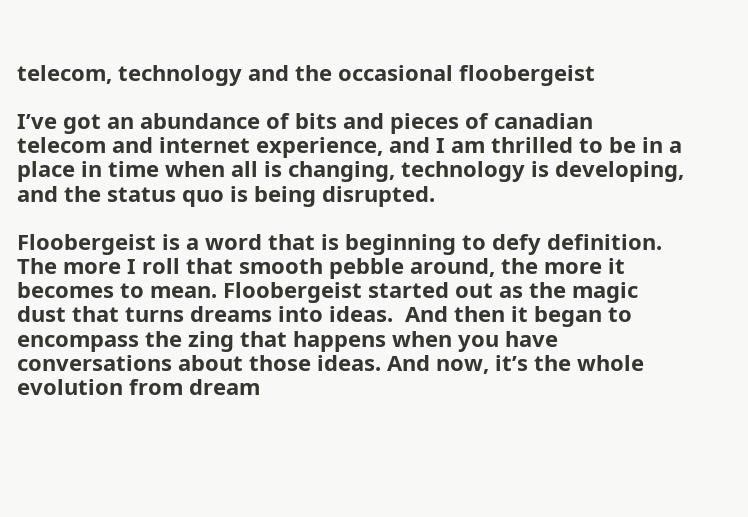telecom, technology and the occasional floobergeist

I’ve got an abundance of bits and pieces of canadian telecom and internet experience, and I am thrilled to be in a place in time when all is changing, technology is developing, and the status quo is being disrupted.

Floobergeist is a word that is beginning to defy definition.  The more I roll that smooth pebble around, the more it becomes to mean. Floobergeist started out as the magic dust that turns dreams into ideas.  And then it began to encompass the zing that happens when you have conversations about those ideas. And now, it’s the whole evolution from dream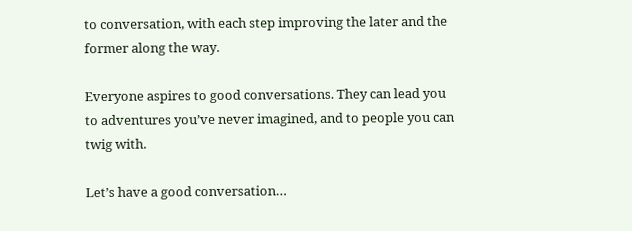to conversation, with each step improving the later and the former along the way.

Everyone aspires to good conversations. They can lead you to adventures you’ve never imagined, and to people you can twig with.

Let’s have a good conversation…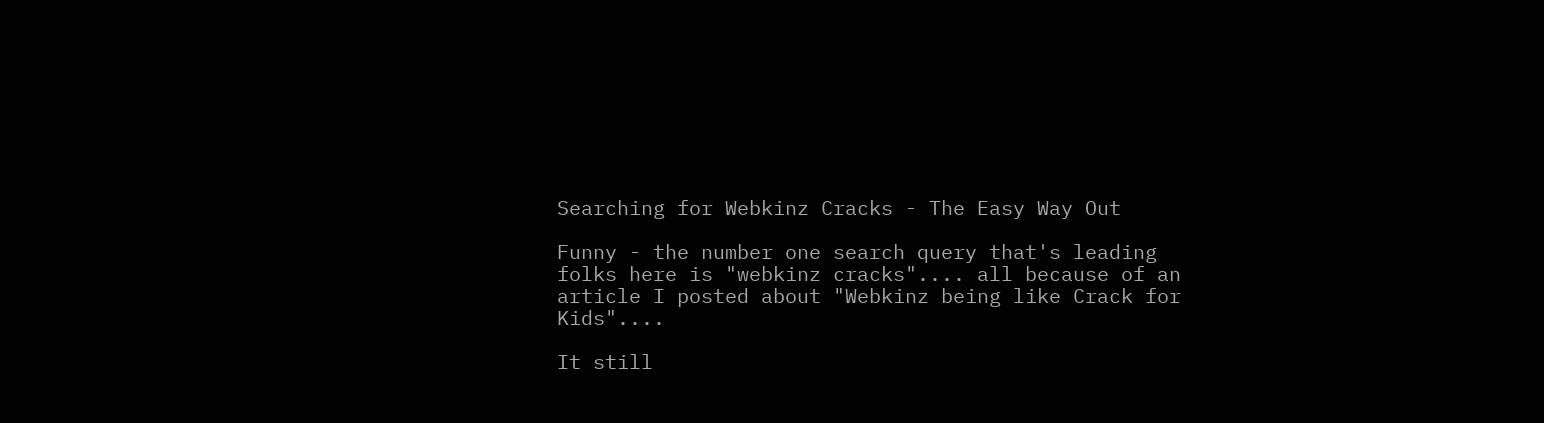Searching for Webkinz Cracks - The Easy Way Out

Funny - the number one search query that's leading folks here is "webkinz cracks".... all because of an article I posted about "Webkinz being like Crack for Kids"....

It still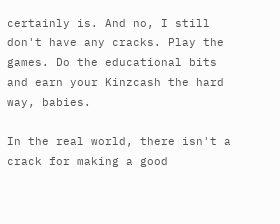certainly is. And no, I still don't have any cracks. Play the games. Do the educational bits and earn your Kinzcash the hard way, babies.

In the real world, there isn't a crack for making a good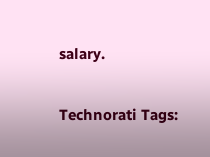salary.

Technorati Tags: